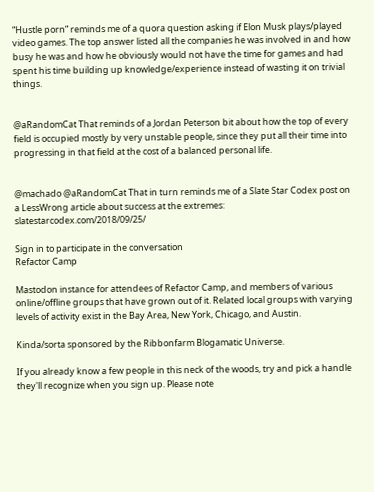“Hustle porn” reminds me of a quora question asking if Elon Musk plays/played video games. The top answer listed all the companies he was involved in and how busy he was and how he obviously would not have the time for games and had spent his time building up knowledge/experience instead of wasting it on trivial things.


@aRandomCat That reminds of a Jordan Peterson bit about how the top of every field is occupied mostly by very unstable people, since they put all their time into progressing in that field at the cost of a balanced personal life.


@machado @aRandomCat That in turn reminds me of a Slate Star Codex post on a LessWrong article about success at the extremes: slatestarcodex.com/2018/09/25/

Sign in to participate in the conversation
Refactor Camp

Mastodon instance for attendees of Refactor Camp, and members of various online/offline groups that have grown out of it. Related local groups with varying levels of activity exist in the Bay Area, New York, Chicago, and Austin.

Kinda/sorta sponsored by the Ribbonfarm Blogamatic Universe.

If you already know a few people in this neck of the woods, try and pick a handle they'll recognize when you sign up. Please note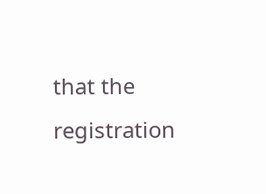that the registration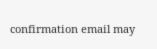confirmation email may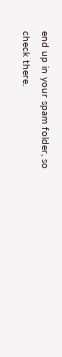end up in your spam folder, so check there.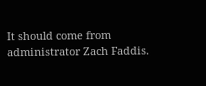It should come from administrator Zach Faddis.